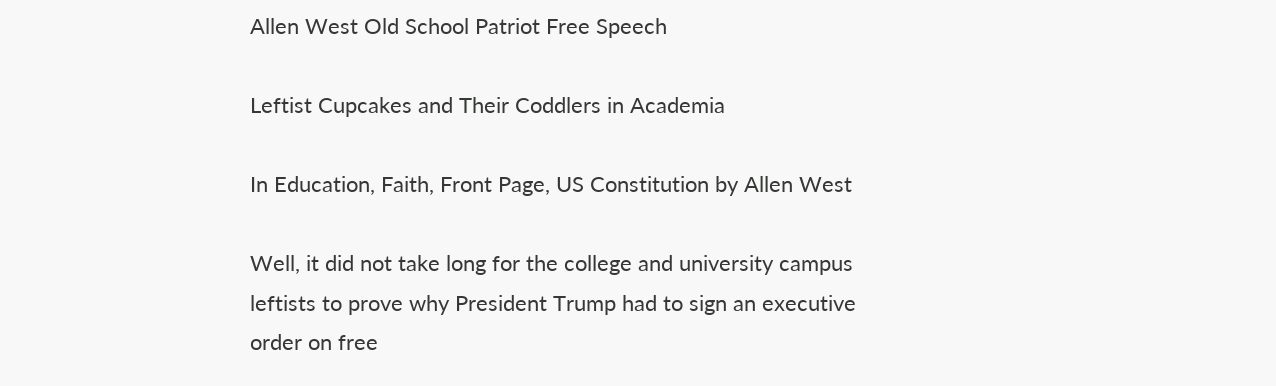Allen West Old School Patriot Free Speech

Leftist Cupcakes and Their Coddlers in Academia

In Education, Faith, Front Page, US Constitution by Allen West

Well, it did not take long for the college and university campus leftists to prove why President Trump had to sign an executive order on free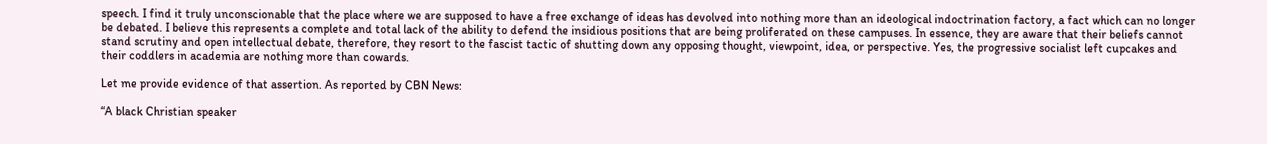speech. I find it truly unconscionable that the place where we are supposed to have a free exchange of ideas has devolved into nothing more than an ideological indoctrination factory, a fact which can no longer be debated. I believe this represents a complete and total lack of the ability to defend the insidious positions that are being proliferated on these campuses. In essence, they are aware that their beliefs cannot stand scrutiny and open intellectual debate, therefore, they resort to the fascist tactic of shutting down any opposing thought, viewpoint, idea, or perspective. Yes, the progressive socialist left cupcakes and their coddlers in academia are nothing more than cowards.

Let me provide evidence of that assertion. As reported by CBN News:

“A black Christian speaker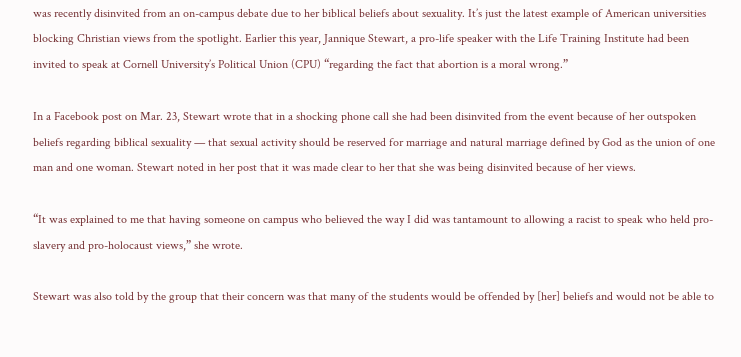was recently disinvited from an on-campus debate due to her biblical beliefs about sexuality. It’s just the latest example of American universities blocking Christian views from the spotlight. Earlier this year, Jannique Stewart, a pro-life speaker with the Life Training Institute had been invited to speak at Cornell University’s Political Union (CPU) “regarding the fact that abortion is a moral wrong.”

In a Facebook post on Mar. 23, Stewart wrote that in a shocking phone call she had been disinvited from the event because of her outspoken beliefs regarding biblical sexuality — that sexual activity should be reserved for marriage and natural marriage defined by God as the union of one man and one woman. Stewart noted in her post that it was made clear to her that she was being disinvited because of her views.

“It was explained to me that having someone on campus who believed the way I did was tantamount to allowing a racist to speak who held pro-slavery and pro-holocaust views,” she wrote.

Stewart was also told by the group that their concern was that many of the students would be offended by [her] beliefs and would not be able to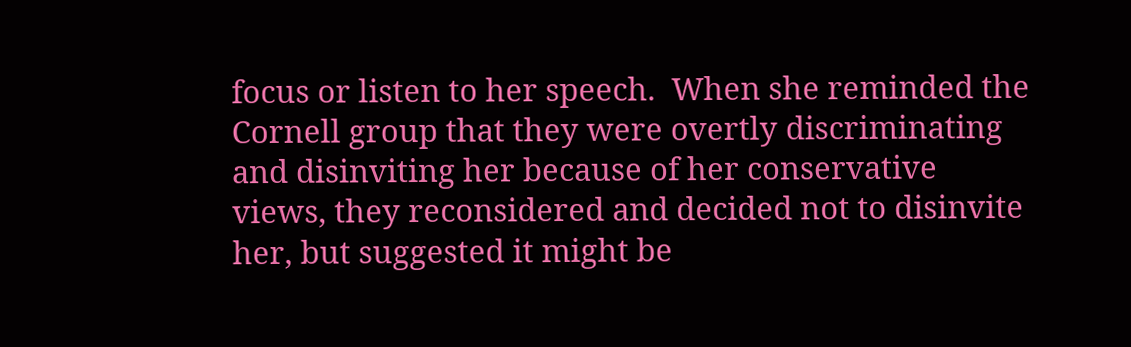focus or listen to her speech.  When she reminded the Cornell group that they were overtly discriminating and disinviting her because of her conservative views, they reconsidered and decided not to disinvite her, but suggested it might be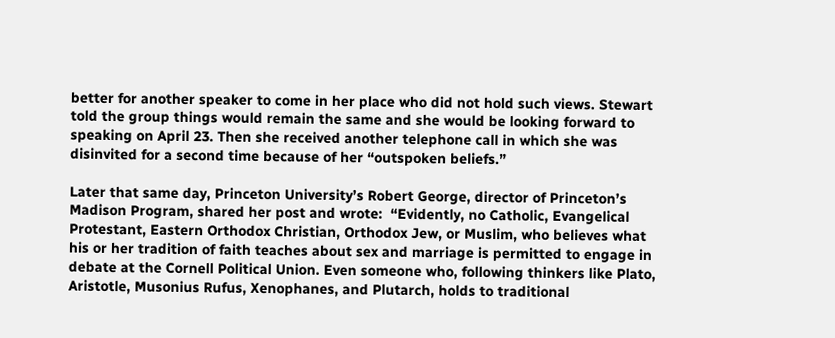better for another speaker to come in her place who did not hold such views. Stewart told the group things would remain the same and she would be looking forward to speaking on April 23. Then she received another telephone call in which she was disinvited for a second time because of her “outspoken beliefs.”

Later that same day, Princeton University’s Robert George, director of Princeton’s Madison Program, shared her post and wrote:  “Evidently, no Catholic, Evangelical Protestant, Eastern Orthodox Christian, Orthodox Jew, or Muslim, who believes what his or her tradition of faith teaches about sex and marriage is permitted to engage in debate at the Cornell Political Union. Even someone who, following thinkers like Plato, Aristotle, Musonius Rufus, Xenophanes, and Plutarch, holds to traditional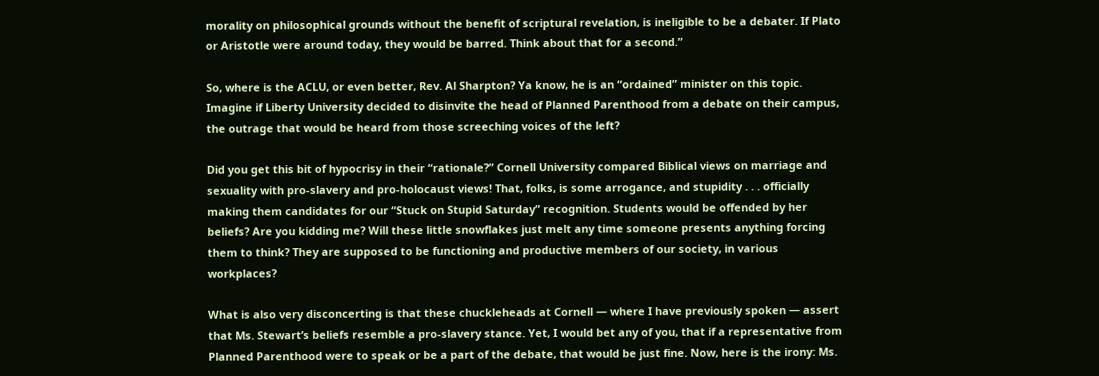morality on philosophical grounds without the benefit of scriptural revelation, is ineligible to be a debater. If Plato or Aristotle were around today, they would be barred. Think about that for a second.”

So, where is the ACLU, or even better, Rev. Al Sharpton? Ya know, he is an “ordained” minister on this topic. Imagine if Liberty University decided to disinvite the head of Planned Parenthood from a debate on their campus, the outrage that would be heard from those screeching voices of the left?

Did you get this bit of hypocrisy in their “rationale?” Cornell University compared Biblical views on marriage and sexuality with pro-slavery and pro-holocaust views! That, folks, is some arrogance, and stupidity . . . officially making them candidates for our “Stuck on Stupid Saturday” recognition. Students would be offended by her beliefs? Are you kidding me? Will these little snowflakes just melt any time someone presents anything forcing them to think? They are supposed to be functioning and productive members of our society, in various workplaces?

What is also very disconcerting is that these chuckleheads at Cornell — where I have previously spoken — assert that Ms. Stewart’s beliefs resemble a pro-slavery stance. Yet, I would bet any of you, that if a representative from Planned Parenthood were to speak or be a part of the debate, that would be just fine. Now, here is the irony: Ms.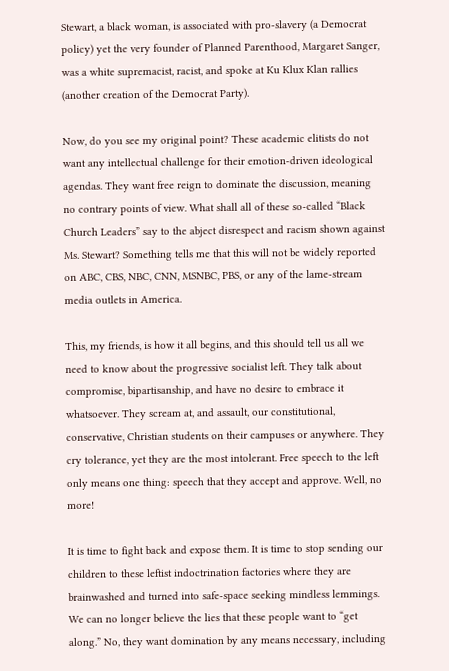Stewart, a black woman, is associated with pro-slavery (a Democrat policy) yet the very founder of Planned Parenthood, Margaret Sanger, was a white supremacist, racist, and spoke at Ku Klux Klan rallies (another creation of the Democrat Party).

Now, do you see my original point? These academic elitists do not want any intellectual challenge for their emotion-driven ideological agendas. They want free reign to dominate the discussion, meaning no contrary points of view. What shall all of these so-called “Black Church Leaders” say to the abject disrespect and racism shown against Ms. Stewart? Something tells me that this will not be widely reported on ABC, CBS, NBC, CNN, MSNBC, PBS, or any of the lame-stream media outlets in America.

This, my friends, is how it all begins, and this should tell us all we need to know about the progressive socialist left. They talk about compromise, bipartisanship, and have no desire to embrace it whatsoever. They scream at, and assault, our constitutional, conservative, Christian students on their campuses or anywhere. They cry tolerance, yet they are the most intolerant. Free speech to the left only means one thing: speech that they accept and approve. Well, no more!

It is time to fight back and expose them. It is time to stop sending our children to these leftist indoctrination factories where they are brainwashed and turned into safe-space seeking mindless lemmings. We can no longer believe the lies that these people want to “get along.” No, they want domination by any means necessary, including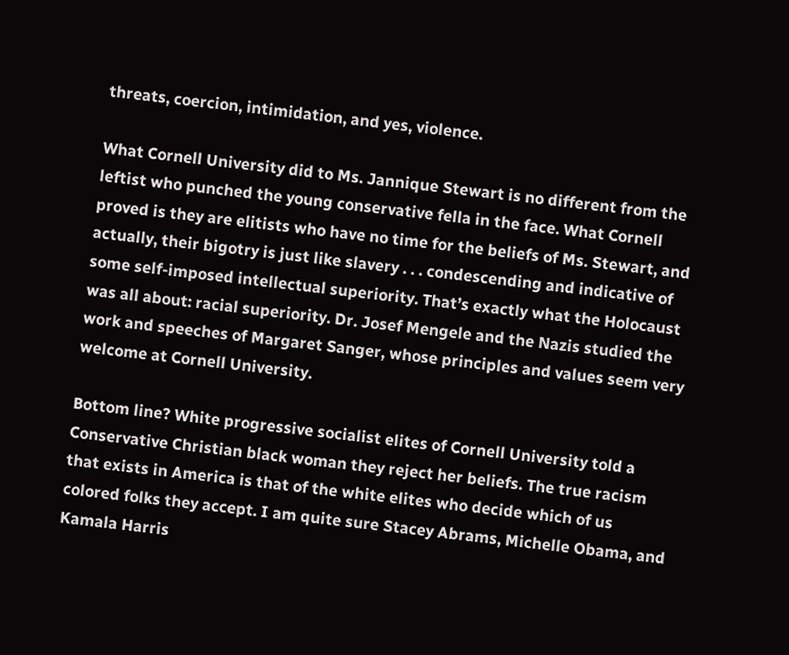threats, coercion, intimidation, and yes, violence.

What Cornell University did to Ms. Jannique Stewart is no different from the leftist who punched the young conservative fella in the face. What Cornell proved is they are elitists who have no time for the beliefs of Ms. Stewart, and actually, their bigotry is just like slavery . . . condescending and indicative of some self-imposed intellectual superiority. That’s exactly what the Holocaust was all about: racial superiority. Dr. Josef Mengele and the Nazis studied the work and speeches of Margaret Sanger, whose principles and values seem very welcome at Cornell University.

Bottom line? White progressive socialist elites of Cornell University told a Conservative Christian black woman they reject her beliefs. The true racism that exists in America is that of the white elites who decide which of us colored folks they accept. I am quite sure Stacey Abrams, Michelle Obama, and Kamala Harris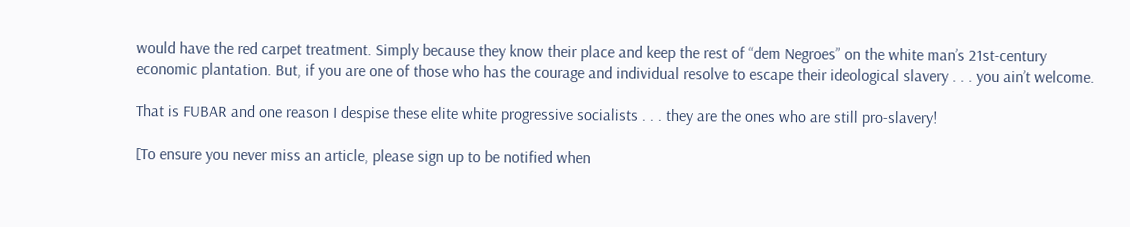would have the red carpet treatment. Simply because they know their place and keep the rest of “dem Negroes” on the white man’s 21st-century economic plantation. But, if you are one of those who has the courage and individual resolve to escape their ideological slavery . . . you ain’t welcome.

That is FUBAR and one reason I despise these elite white progressive socialists . . . they are the ones who are still pro-slavery!

[To ensure you never miss an article, please sign up to be notified when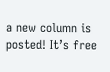a new column is posted! It’s free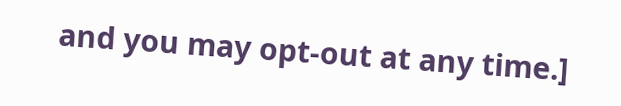and you may opt-out at any time.]